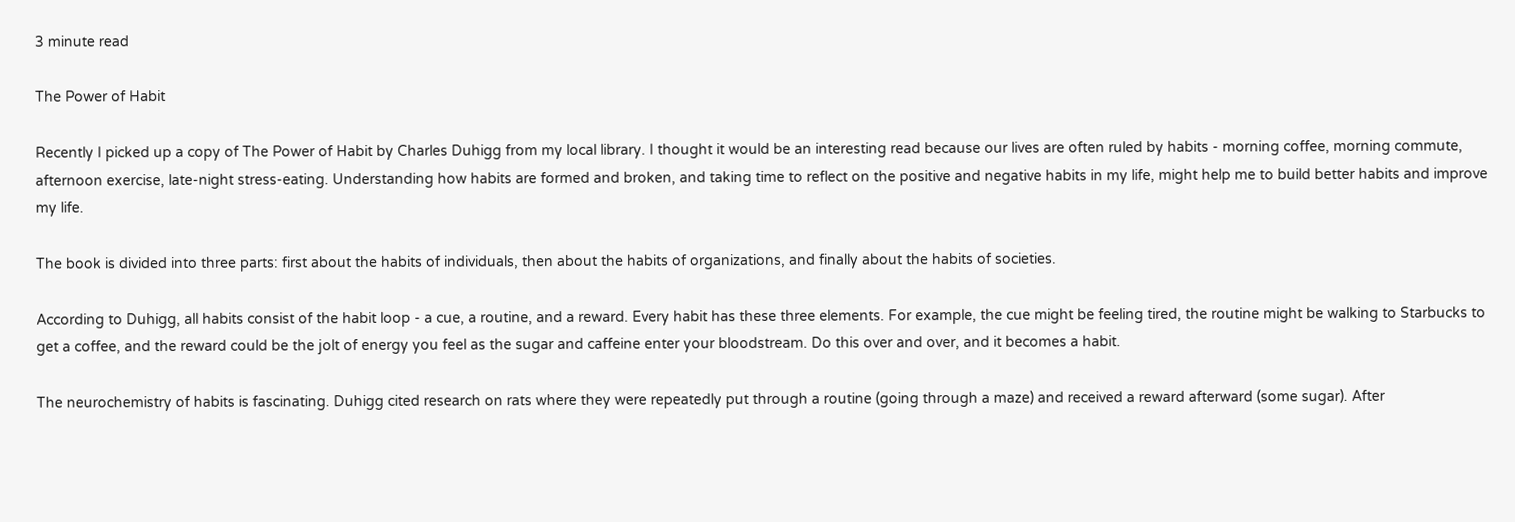3 minute read

The Power of Habit

Recently I picked up a copy of The Power of Habit by Charles Duhigg from my local library. I thought it would be an interesting read because our lives are often ruled by habits - morning coffee, morning commute, afternoon exercise, late-night stress-eating. Understanding how habits are formed and broken, and taking time to reflect on the positive and negative habits in my life, might help me to build better habits and improve my life.

The book is divided into three parts: first about the habits of individuals, then about the habits of organizations, and finally about the habits of societies.

According to Duhigg, all habits consist of the habit loop - a cue, a routine, and a reward. Every habit has these three elements. For example, the cue might be feeling tired, the routine might be walking to Starbucks to get a coffee, and the reward could be the jolt of energy you feel as the sugar and caffeine enter your bloodstream. Do this over and over, and it becomes a habit.

The neurochemistry of habits is fascinating. Duhigg cited research on rats where they were repeatedly put through a routine (going through a maze) and received a reward afterward (some sugar). After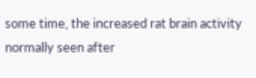some time, the increased rat brain activity normally seen after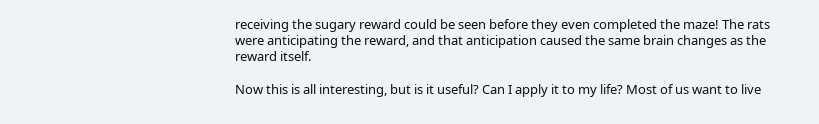receiving the sugary reward could be seen before they even completed the maze! The rats were anticipating the reward, and that anticipation caused the same brain changes as the reward itself.

Now this is all interesting, but is it useful? Can I apply it to my life? Most of us want to live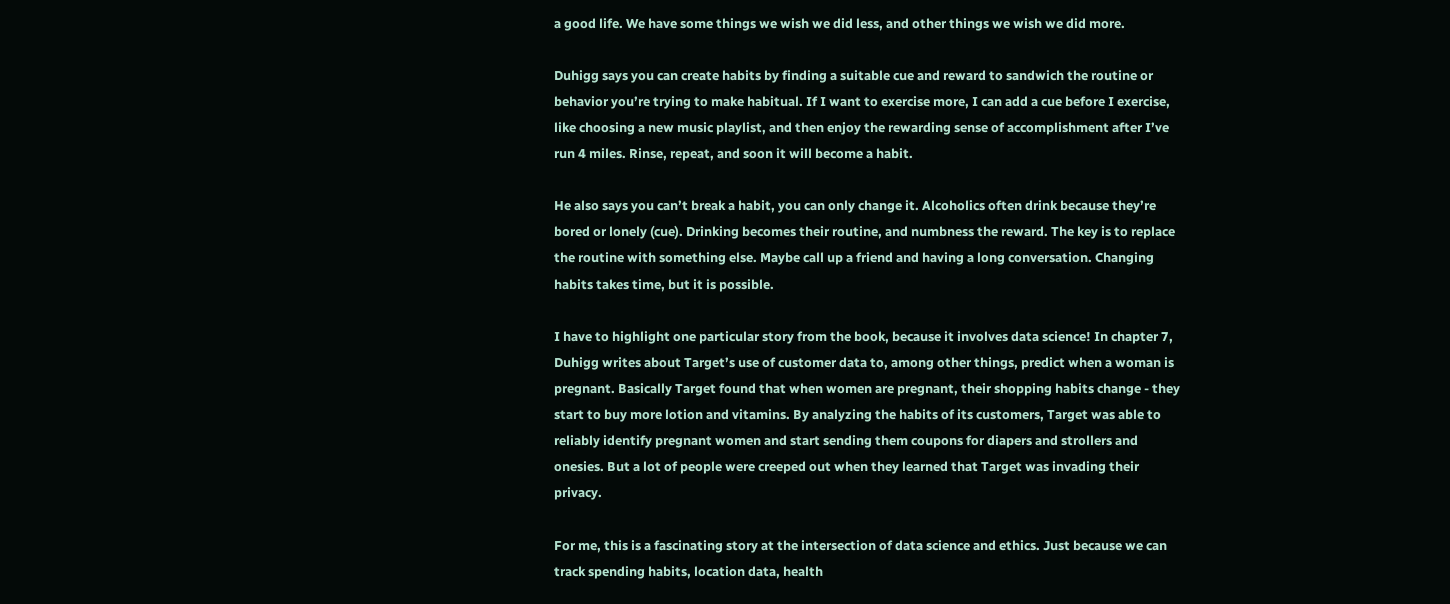a good life. We have some things we wish we did less, and other things we wish we did more.

Duhigg says you can create habits by finding a suitable cue and reward to sandwich the routine or behavior you’re trying to make habitual. If I want to exercise more, I can add a cue before I exercise, like choosing a new music playlist, and then enjoy the rewarding sense of accomplishment after I’ve run 4 miles. Rinse, repeat, and soon it will become a habit.

He also says you can’t break a habit, you can only change it. Alcoholics often drink because they’re bored or lonely (cue). Drinking becomes their routine, and numbness the reward. The key is to replace the routine with something else. Maybe call up a friend and having a long conversation. Changing habits takes time, but it is possible.

I have to highlight one particular story from the book, because it involves data science! In chapter 7, Duhigg writes about Target’s use of customer data to, among other things, predict when a woman is pregnant. Basically Target found that when women are pregnant, their shopping habits change - they start to buy more lotion and vitamins. By analyzing the habits of its customers, Target was able to reliably identify pregnant women and start sending them coupons for diapers and strollers and onesies. But a lot of people were creeped out when they learned that Target was invading their privacy.

For me, this is a fascinating story at the intersection of data science and ethics. Just because we can track spending habits, location data, health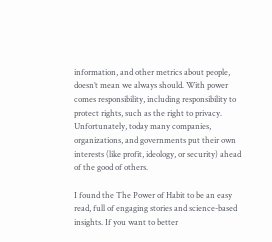information, and other metrics about people, doesn’t mean we always should. With power comes responsibility, including responsibility to protect rights, such as the right to privacy. Unfortunately, today many companies, organizations, and governments put their own interests (like profit, ideology, or security) ahead of the good of others.

I found the The Power of Habit to be an easy read, full of engaging stories and science-based insights. If you want to better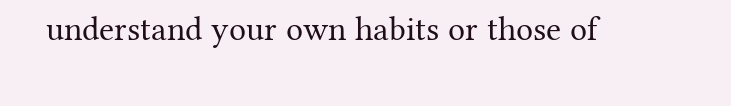understand your own habits or those of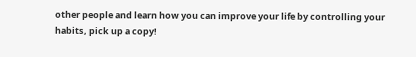other people and learn how you can improve your life by controlling your habits, pick up a copy!